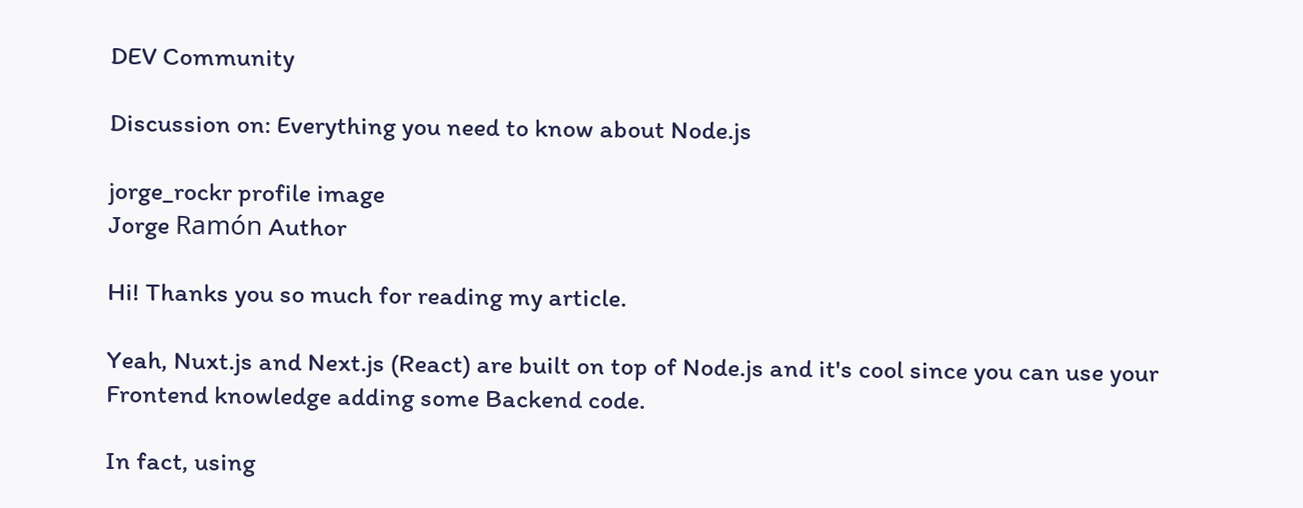DEV Community

Discussion on: Everything you need to know about Node.js

jorge_rockr profile image
Jorge Ramón Author

Hi! Thanks you so much for reading my article.

Yeah, Nuxt.js and Next.js (React) are built on top of Node.js and it's cool since you can use your Frontend knowledge adding some Backend code.

In fact, using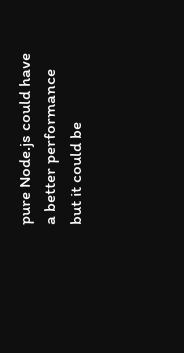pure Node.js could have a better performance but it could be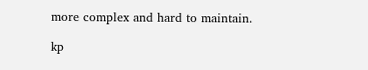more complex and hard to maintain.

kp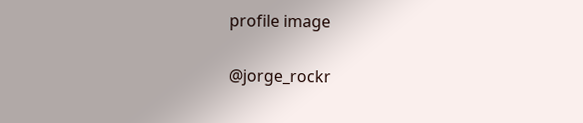profile image

@jorge_rockr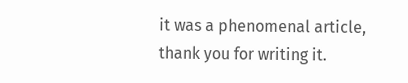it was a phenomenal article, thank you for writing it.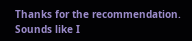Thanks for the recommendation. Sounds like I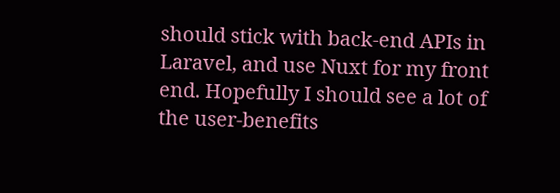should stick with back-end APIs in Laravel, and use Nuxt for my front end. Hopefully I should see a lot of the user-benefits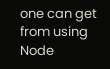one can get from using Node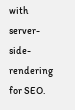with server-side-rendering for SEO.